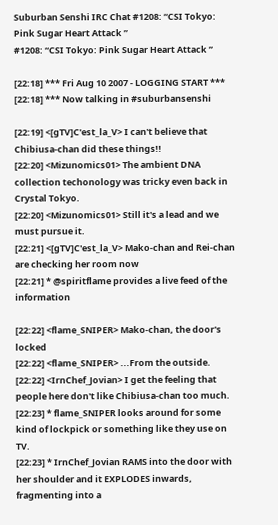Suburban Senshi IRC Chat #1208: “CSI Tokyo: Pink Sugar Heart Attack ”
#1208: “CSI Tokyo: Pink Sugar Heart Attack ”

[22:18] *** Fri Aug 10 2007 - LOGGING START ***
[22:18] *** Now talking in #suburbansenshi

[22:19] <[gTV]C'est_la_V> I can't believe that Chibiusa-chan did these things!!
[22:20] <Mizunomics01> The ambient DNA collection techonology was tricky even back in Crystal Tokyo.
[22:20] <Mizunomics01> Still it's a lead and we must pursue it.
[22:21] <[gTV]C'est_la_V> Mako-chan and Rei-chan are checking her room now
[22:21] * @spiritflame provides a live feed of the information

[22:22] <flame_SNIPER> Mako-chan, the door's locked
[22:22] <flame_SNIPER> ...From the outside.
[22:22] <IrnChef_Jovian> I get the feeling that people here don't like Chibiusa-chan too much.
[22:23] * flame_SNIPER looks around for some kind of lockpick or something like they use on TV.
[22:23] * IrnChef_Jovian RAMS into the door with her shoulder and it EXPLODES inwards, fragmenting into a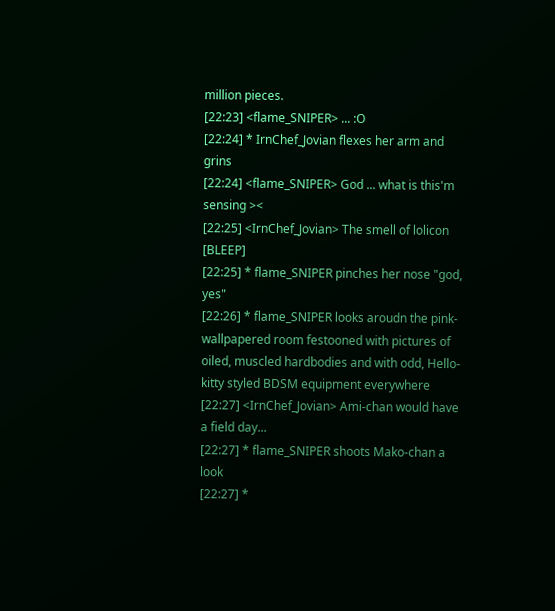million pieces.
[22:23] <flame_SNIPER> ... :O
[22:24] * IrnChef_Jovian flexes her arm and grins
[22:24] <flame_SNIPER> God ... what is this'm sensing ><
[22:25] <IrnChef_Jovian> The smell of lolicon [BLEEP]
[22:25] * flame_SNIPER pinches her nose "god, yes"
[22:26] * flame_SNIPER looks aroudn the pink-wallpapered room festooned with pictures of oiled, muscled hardbodies and with odd, Hello-kitty styled BDSM equipment everywhere
[22:27] <IrnChef_Jovian> Ami-chan would have a field day...
[22:27] * flame_SNIPER shoots Mako-chan a look
[22:27] *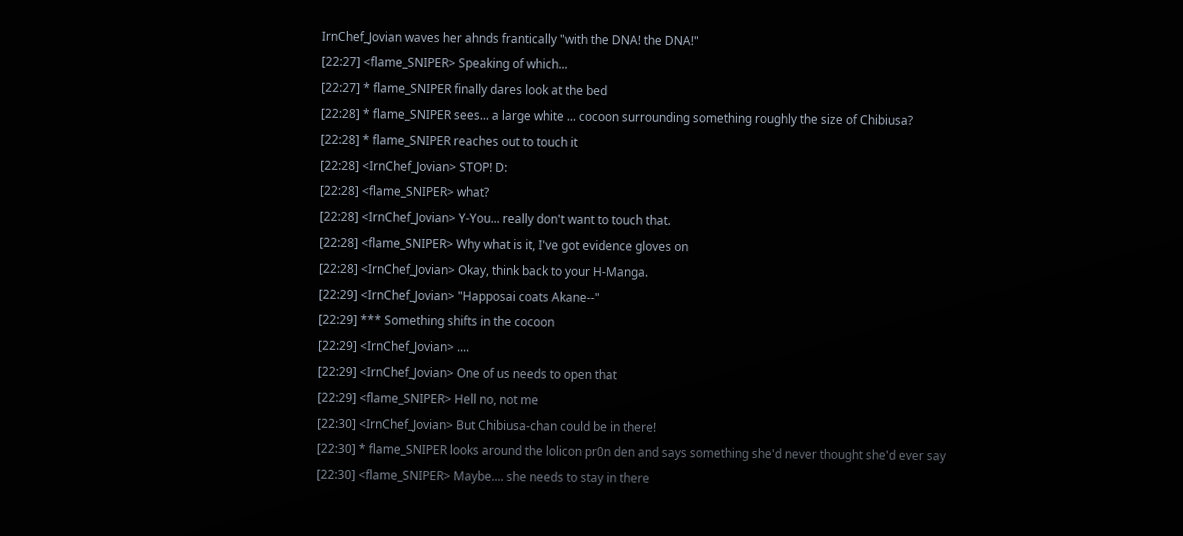IrnChef_Jovian waves her ahnds frantically "with the DNA! the DNA!"
[22:27] <flame_SNIPER> Speaking of which...
[22:27] * flame_SNIPER finally dares look at the bed
[22:28] * flame_SNIPER sees... a large white ... cocoon surrounding something roughly the size of Chibiusa?
[22:28] * flame_SNIPER reaches out to touch it
[22:28] <IrnChef_Jovian> STOP! D:
[22:28] <flame_SNIPER> what?
[22:28] <IrnChef_Jovian> Y-You... really don't want to touch that.
[22:28] <flame_SNIPER> Why what is it, I've got evidence gloves on
[22:28] <IrnChef_Jovian> Okay, think back to your H-Manga.
[22:29] <IrnChef_Jovian> "Happosai coats Akane--"
[22:29] *** Something shifts in the cocoon
[22:29] <IrnChef_Jovian> ....
[22:29] <IrnChef_Jovian> One of us needs to open that
[22:29] <flame_SNIPER> Hell no, not me
[22:30] <IrnChef_Jovian> But Chibiusa-chan could be in there!
[22:30] * flame_SNIPER looks around the lolicon pr0n den and says something she'd never thought she'd ever say
[22:30] <flame_SNIPER> Maybe.... she needs to stay in there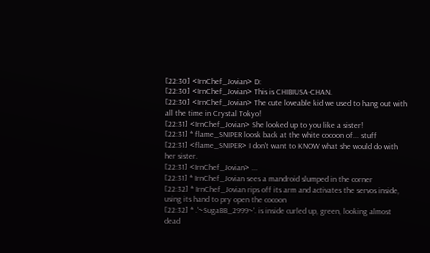[22:30] <IrnChef_Jovian> D:
[22:30] <IrnChef_Jovian> This is CHIBIUSA-CHAN.
[22:30] <IrnChef_Jovian> The cute loveable kid we used to hang out with all the time in Crystal Tokyo!
[22:31] <IrnChef_Jovian> She looked up to you like a sister!
[22:31] * flame_SNIPER loosk back at the white cocoon of... stuff
[22:31] <flame_SNIPER> I don't want to KNOW what she would do with her sister.
[22:31] <IrnChef_Jovian> ...
[22:31] * IrnChef_Jovian sees a mandroid slumped in the corner
[22:32] * IrnChef_Jovian rips off its arm and activates the servos inside, using its hand to pry open the cocoon
[22:32] * .'~SugaBB_2999~'. is inside curled up, green, looking almost dead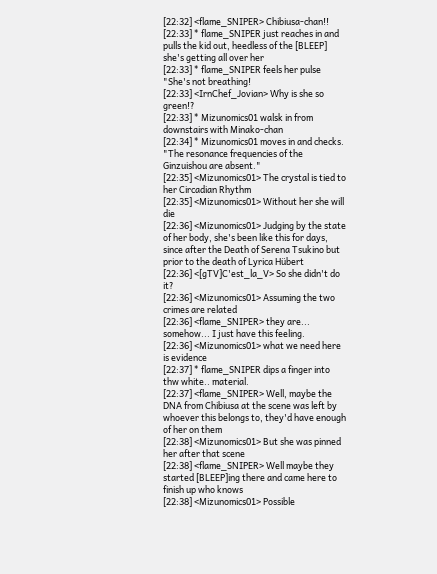[22:32] <flame_SNIPER> Chibiusa-chan!!
[22:33] * flame_SNIPER just reaches in and pulls the kid out, heedless of the [BLEEP] she's getting all over her
[22:33] * flame_SNIPER feels her pulse "She's not breathing!
[22:33] <IrnChef_Jovian> Why is she so green!?
[22:33] * Mizunomics01 walsk in from downstairs with Minako-chan
[22:34] * Mizunomics01 moves in and checks. "The resonance frequencies of the Ginzuishou are absent."
[22:35] <Mizunomics01> The crystal is tied to her Circadian Rhythm
[22:35] <Mizunomics01> Without her she will die
[22:36] <Mizunomics01> Judging by the state of her body, she's been like this for days, since after the Death of Serena Tsukino but prior to the death of Lyrica Hübert
[22:36] <[gTV]C'est_la_V> So she didn't do it?
[22:36] <Mizunomics01> Assuming the two crimes are related
[22:36] <flame_SNIPER> they are... somehow... I just have this feeling.
[22:36] <Mizunomics01> what we need here is evidence
[22:37] * flame_SNIPER dips a finger into thw white.. material.
[22:37] <flame_SNIPER> Well, maybe the DNA from Chibiusa at the scene was left by whoever this belongs to, they'd have enough of her on them
[22:38] <Mizunomics01> But she was pinned her after that scene
[22:38] <flame_SNIPER> Well maybe they started [BLEEP]ing there and came here to finish up who knows
[22:38] <Mizunomics01> Possible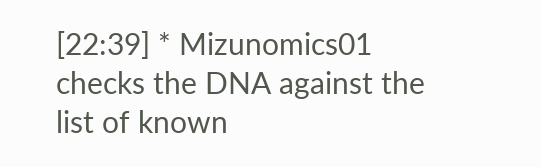[22:39] * Mizunomics01 checks the DNA against the list of known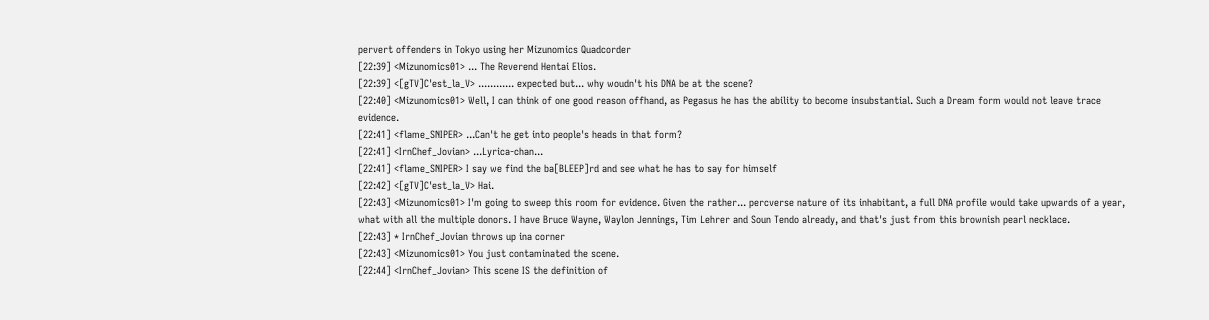pervert offenders in Tokyo using her Mizunomics Quadcorder
[22:39] <Mizunomics01> ... The Reverend Hentai Elios.
[22:39] <[gTV]C'est_la_V> ............ expected but... why woudn't his DNA be at the scene?
[22:40] <Mizunomics01> Well, I can think of one good reason offhand, as Pegasus he has the ability to become insubstantial. Such a Dream form would not leave trace evidence.
[22:41] <flame_SNIPER> ...Can't he get into people's heads in that form?
[22:41] <IrnChef_Jovian> ...Lyrica-chan...
[22:41] <flame_SNIPER> I say we find the ba[BLEEP]rd and see what he has to say for himself
[22:42] <[gTV]C'est_la_V> Hai.
[22:43] <Mizunomics01> I'm going to sweep this room for evidence. Given the rather... percverse nature of its inhabitant, a full DNA profile would take upwards of a year, what with all the multiple donors. I have Bruce Wayne, Waylon Jennings, Tim Lehrer and Soun Tendo already, and that's just from this brownish pearl necklace.
[22:43] * IrnChef_Jovian throws up ina corner
[22:43] <Mizunomics01> You just contaminated the scene.
[22:44] <IrnChef_Jovian> This scene IS the definition of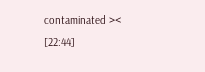contaminated ><
[22:44]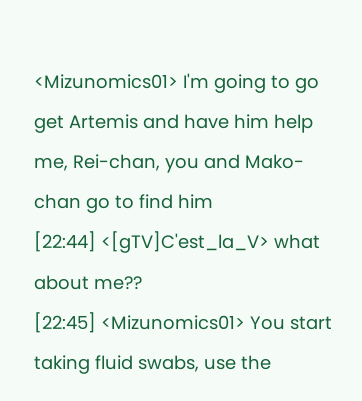<Mizunomics01> I'm going to go get Artemis and have him help me, Rei-chan, you and Mako-chan go to find him
[22:44] <[gTV]C'est_la_V> what about me??
[22:45] <Mizunomics01> You start taking fluid swabs, use the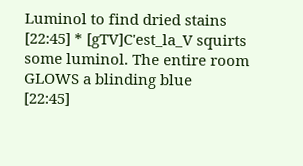Luminol to find dried stains
[22:45] * [gTV]C'est_la_V squirts some luminol. The entire room GLOWS a blinding blue
[22:45]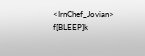<IrnChef_Jovian> f[BLEEP]k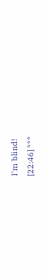I'm blind!
[22:46] ***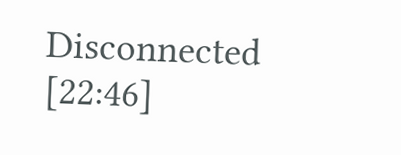Disconnected
[22:46]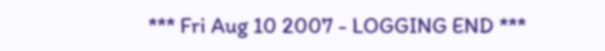*** Fri Aug 10 2007 - LOGGING END ***